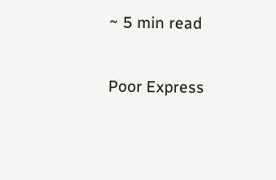~ 5 min read

Poor Express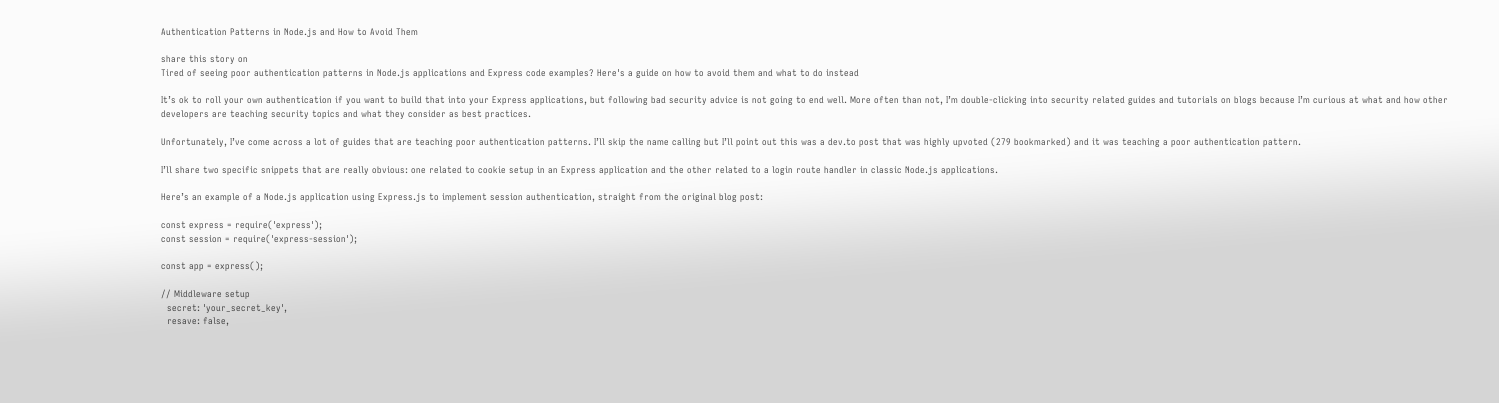Authentication Patterns in Node.js and How to Avoid Them

share this story on
Tired of seeing poor authentication patterns in Node.js applications and Express code examples? Here's a guide on how to avoid them and what to do instead

It’s ok to roll your own authentication if you want to build that into your Express applications, but following bad security advice is not going to end well. More often than not, I’m double-clicking into security related guides and tutorials on blogs because I’m curious at what and how other developers are teaching security topics and what they consider as best practices.

Unfortunately, I’ve come across a lot of guides that are teaching poor authentication patterns. I’ll skip the name calling but I’ll point out this was a dev.to post that was highly upvoted (279 bookmarked) and it was teaching a poor authentication pattern.

I’ll share two specific snippets that are really obvious: one related to cookie setup in an Express application and the other related to a login route handler in classic Node.js applications.

Here’s an example of a Node.js application using Express.js to implement session authentication, straight from the original blog post:

const express = require('express');
const session = require('express-session');

const app = express();

// Middleware setup
  secret: 'your_secret_key',
  resave: false,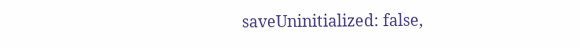saveUninitialized: false,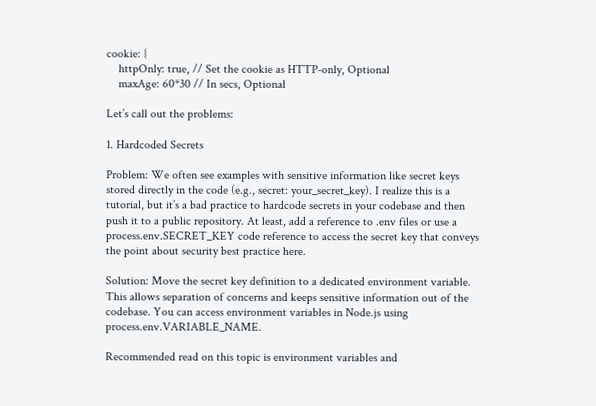cookie: {
    httpOnly: true, // Set the cookie as HTTP-only, Optional
    maxAge: 60*30 // In secs, Optional

Let’s call out the problems:

1. Hardcoded Secrets

Problem: We often see examples with sensitive information like secret keys stored directly in the code (e.g., secret: your_secret_key). I realize this is a tutorial, but it’s a bad practice to hardcode secrets in your codebase and then push it to a public repository. At least, add a reference to .env files or use a process.env.SECRET_KEY code reference to access the secret key that conveys the point about security best practice here.

Solution: Move the secret key definition to a dedicated environment variable. This allows separation of concerns and keeps sensitive information out of the codebase. You can access environment variables in Node.js using process.env.VARIABLE_NAME.

Recommended read on this topic is environment variables and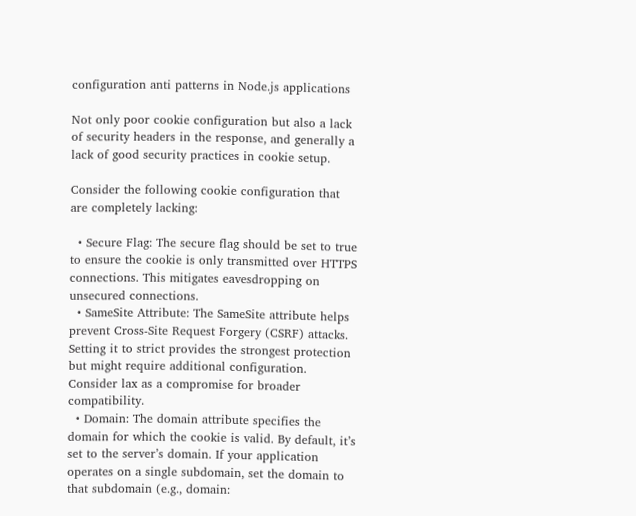configuration anti patterns in Node.js applications

Not only poor cookie configuration but also a lack of security headers in the response, and generally a lack of good security practices in cookie setup.

Consider the following cookie configuration that are completely lacking:

  • Secure Flag: The secure flag should be set to true to ensure the cookie is only transmitted over HTTPS connections. This mitigates eavesdropping on unsecured connections.
  • SameSite Attribute: The SameSite attribute helps prevent Cross-Site Request Forgery (CSRF) attacks. Setting it to strict provides the strongest protection but might require additional configuration. Consider lax as a compromise for broader compatibility.
  • Domain: The domain attribute specifies the domain for which the cookie is valid. By default, it’s set to the server’s domain. If your application operates on a single subdomain, set the domain to that subdomain (e.g., domain: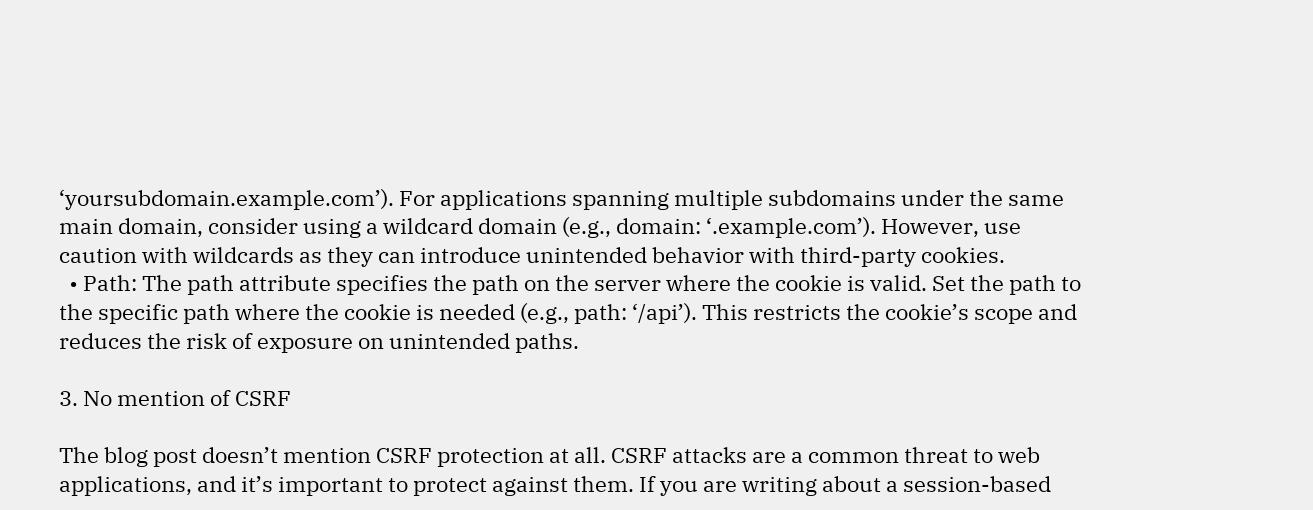‘yoursubdomain.example.com’). For applications spanning multiple subdomains under the same main domain, consider using a wildcard domain (e.g., domain: ‘.example.com’). However, use caution with wildcards as they can introduce unintended behavior with third-party cookies.
  • Path: The path attribute specifies the path on the server where the cookie is valid. Set the path to the specific path where the cookie is needed (e.g., path: ‘/api’). This restricts the cookie’s scope and reduces the risk of exposure on unintended paths.

3. No mention of CSRF

The blog post doesn’t mention CSRF protection at all. CSRF attacks are a common threat to web applications, and it’s important to protect against them. If you are writing about a session-based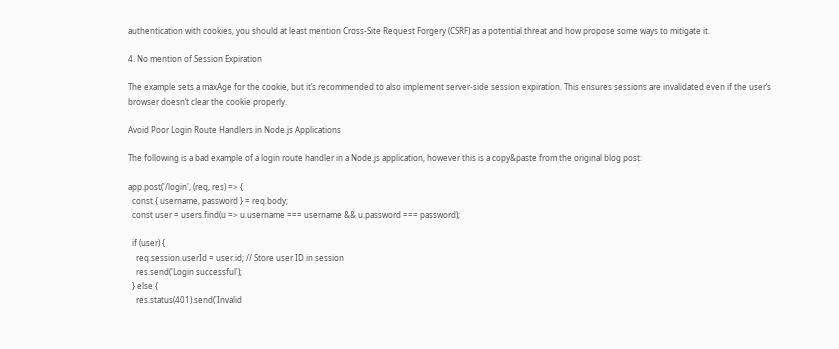authentication with cookies, you should at least mention Cross-Site Request Forgery (CSRF) as a potential threat and how propose some ways to mitigate it.

4. No mention of Session Expiration

The example sets a maxAge for the cookie, but it’s recommended to also implement server-side session expiration. This ensures sessions are invalidated even if the user’s browser doesn’t clear the cookie properly.

Avoid Poor Login Route Handlers in Node.js Applications

The following is a bad example of a login route handler in a Node.js application, however this is a copy&paste from the original blog post:

app.post('/login', (req, res) => {
  const { username, password } = req.body;
  const user = users.find(u => u.username === username && u.password === password);

  if (user) {
    req.session.userId = user.id; // Store user ID in session
    res.send('Login successful');
  } else {
    res.status(401).send('Invalid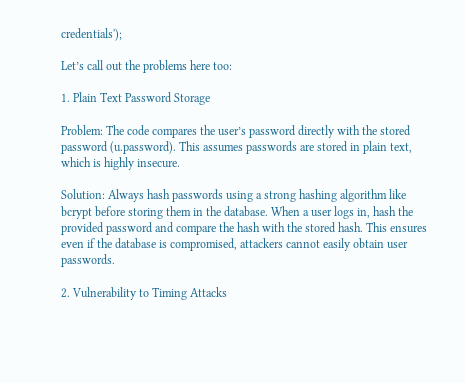credentials');

Let’s call out the problems here too:

1. Plain Text Password Storage

Problem: The code compares the user’s password directly with the stored password (u.password). This assumes passwords are stored in plain text, which is highly insecure.

Solution: Always hash passwords using a strong hashing algorithm like bcrypt before storing them in the database. When a user logs in, hash the provided password and compare the hash with the stored hash. This ensures even if the database is compromised, attackers cannot easily obtain user passwords.

2. Vulnerability to Timing Attacks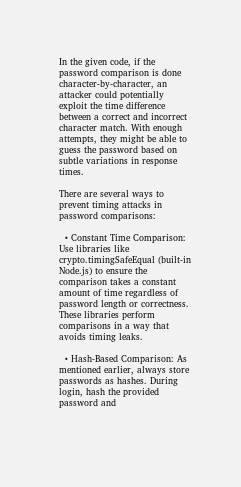In the given code, if the password comparison is done character-by-character, an attacker could potentially exploit the time difference between a correct and incorrect character match. With enough attempts, they might be able to guess the password based on subtle variations in response times.

There are several ways to prevent timing attacks in password comparisons:

  • Constant Time Comparison: Use libraries like crypto.timingSafeEqual (built-in Node.js) to ensure the comparison takes a constant amount of time regardless of password length or correctness. These libraries perform comparisons in a way that avoids timing leaks.

  • Hash-Based Comparison: As mentioned earlier, always store passwords as hashes. During login, hash the provided password and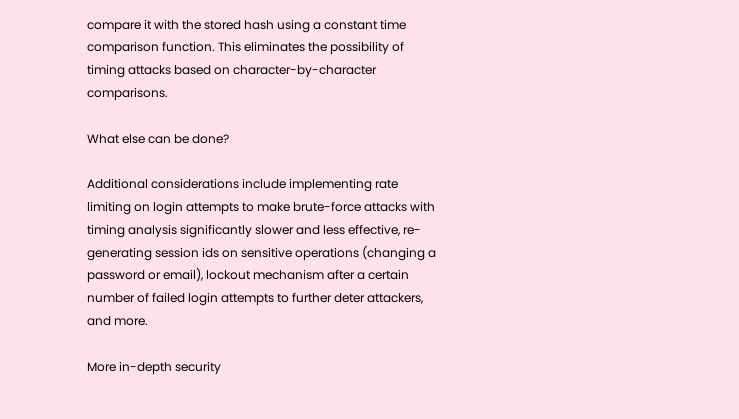compare it with the stored hash using a constant time comparison function. This eliminates the possibility of timing attacks based on character-by-character comparisons.

What else can be done?

Additional considerations include implementing rate limiting on login attempts to make brute-force attacks with timing analysis significantly slower and less effective, re-generating session ids on sensitive operations (changing a password or email), lockout mechanism after a certain number of failed login attempts to further deter attackers, and more.

More in-depth security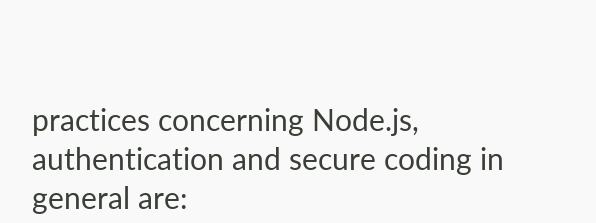practices concerning Node.js, authentication and secure coding in general are: